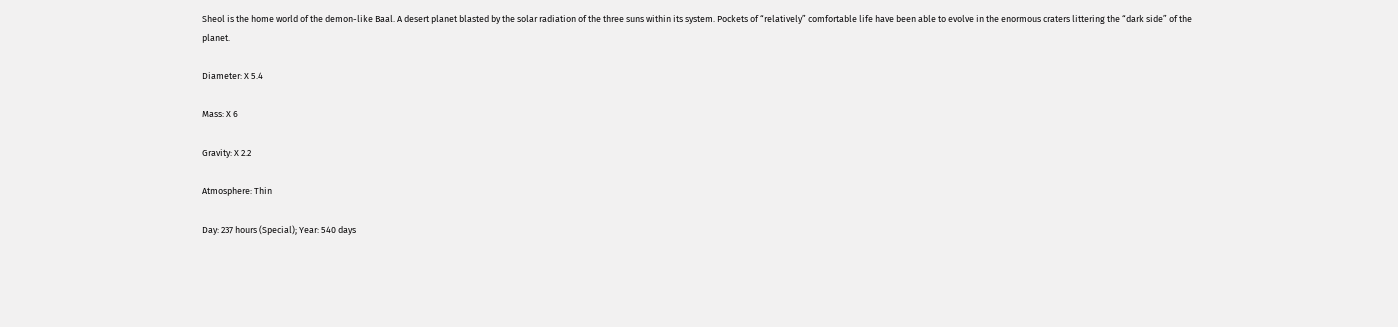Sheol is the home world of the demon-like Baal. A desert planet blasted by the solar radiation of the three suns within its system. Pockets of “relatively” comfortable life have been able to evolve in the enormous craters littering the “dark side” of the planet.

Diameter: X 5.4

Mass: X 6

Gravity: X 2.2

Atmosphere: Thin

Day: 237 hours (Special); Year: 540 days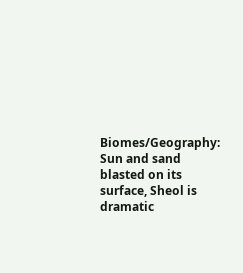Biomes/Geography: Sun and sand blasted on its surface, Sheol is dramatic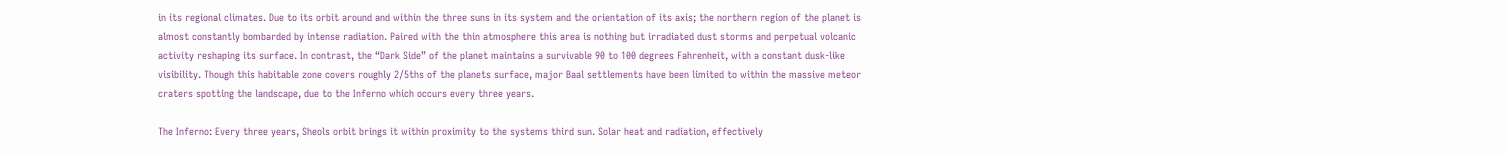in its regional climates. Due to its orbit around and within the three suns in its system and the orientation of its axis; the northern region of the planet is almost constantly bombarded by intense radiation. Paired with the thin atmosphere this area is nothing but irradiated dust storms and perpetual volcanic activity reshaping its surface. In contrast, the “Dark Side” of the planet maintains a survivable 90 to 100 degrees Fahrenheit, with a constant dusk-like visibility. Though this habitable zone covers roughly 2/5ths of the planets surface, major Baal settlements have been limited to within the massive meteor craters spotting the landscape, due to the Inferno which occurs every three years.

The Inferno: Every three years, Sheols orbit brings it within proximity to the systems third sun. Solar heat and radiation, effectively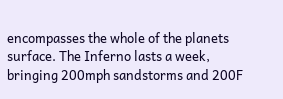encompasses the whole of the planets surface. The Inferno lasts a week, bringing 200mph sandstorms and 200F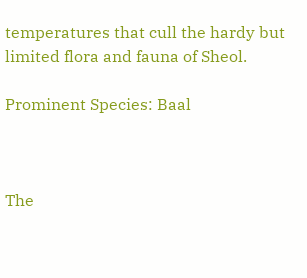temperatures that cull the hardy but limited flora and fauna of Sheol.

Prominent Species: Baal



The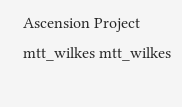Ascension Project mtt_wilkes mtt_wilkes